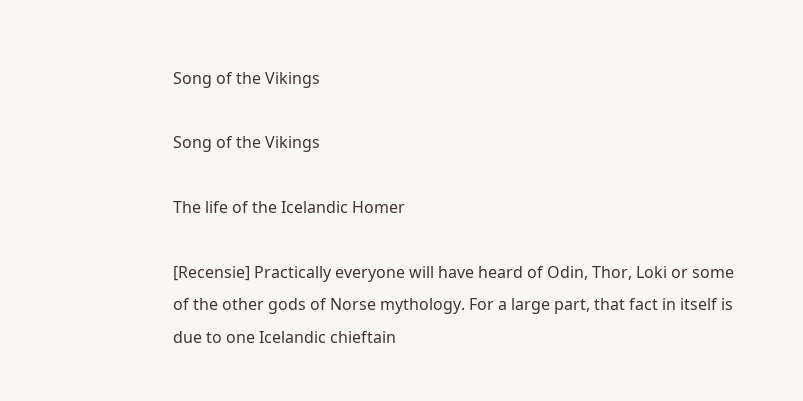Song of the Vikings

Song of the Vikings

The life of the Icelandic Homer

[Recensie] Practically everyone will have heard of Odin, Thor, Loki or some of the other gods of Norse mythology. For a large part, that fact in itself is due to one Icelandic chieftain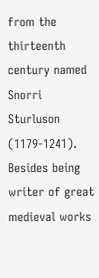from the thirteenth century named Snorri Sturluson (1179-1241). Besides being writer of great medieval works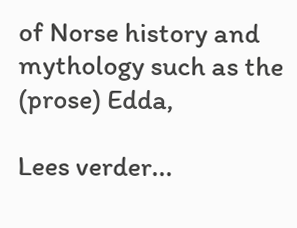of Norse history and mythology such as the (prose) Edda,

Lees verder...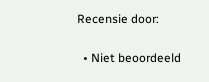Recensie door:


  • Niet beoordeeld